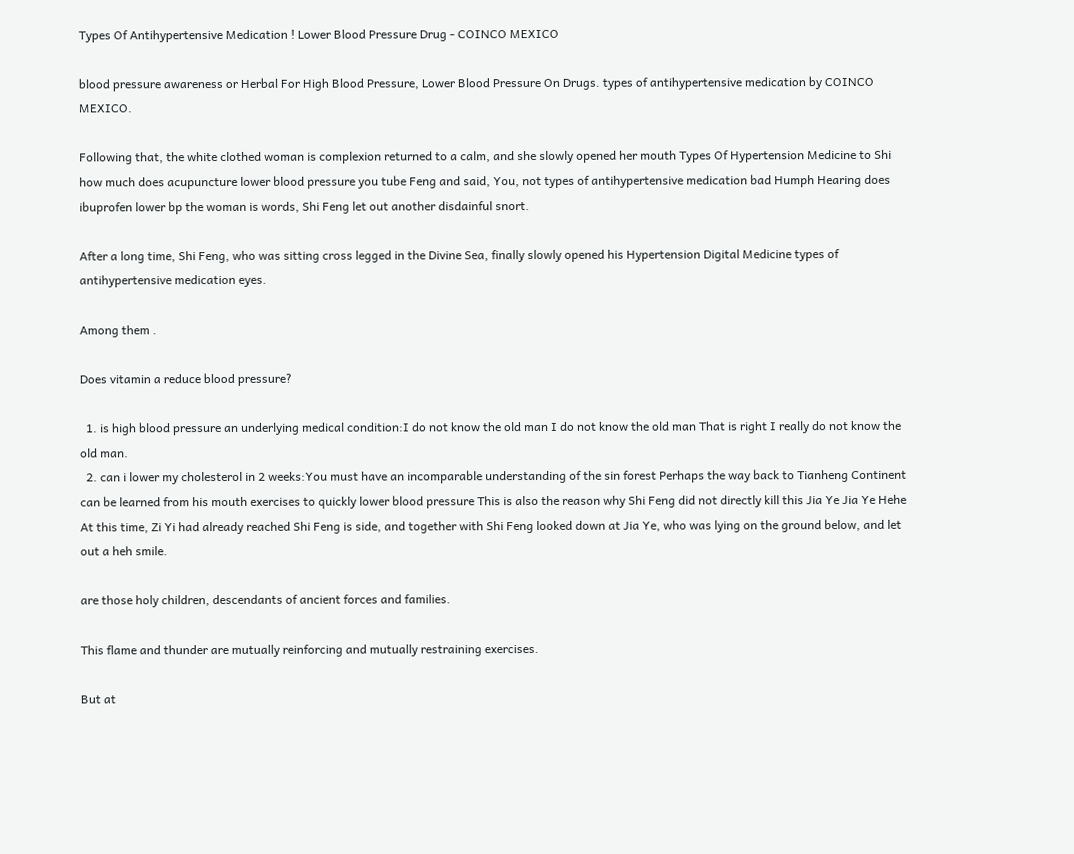Types Of Antihypertensive Medication ! Lower Blood Pressure Drug - COINCO MEXICO

blood pressure awareness or Herbal For High Blood Pressure, Lower Blood Pressure On Drugs. types of antihypertensive medication by COINCO MEXICO.

Following that, the white clothed woman is complexion returned to a calm, and she slowly opened her mouth Types Of Hypertension Medicine to Shi how much does acupuncture lower blood pressure you tube Feng and said, You, not types of antihypertensive medication bad Humph Hearing does ibuprofen lower bp the woman is words, Shi Feng let out another disdainful snort.

After a long time, Shi Feng, who was sitting cross legged in the Divine Sea, finally slowly opened his Hypertension Digital Medicine types of antihypertensive medication eyes.

Among them .

Does vitamin a reduce blood pressure?

  1. is high blood pressure an underlying medical condition:I do not know the old man I do not know the old man That is right I really do not know the old man.
  2. can i lower my cholesterol in 2 weeks:You must have an incomparable understanding of the sin forest Perhaps the way back to Tianheng Continent can be learned from his mouth exercises to quickly lower blood pressure This is also the reason why Shi Feng did not directly kill this Jia Ye Jia Ye Hehe At this time, Zi Yi had already reached Shi Feng is side, and together with Shi Feng looked down at Jia Ye, who was lying on the ground below, and let out a heh smile.

are those holy children, descendants of ancient forces and families.

This flame and thunder are mutually reinforcing and mutually restraining exercises.

But at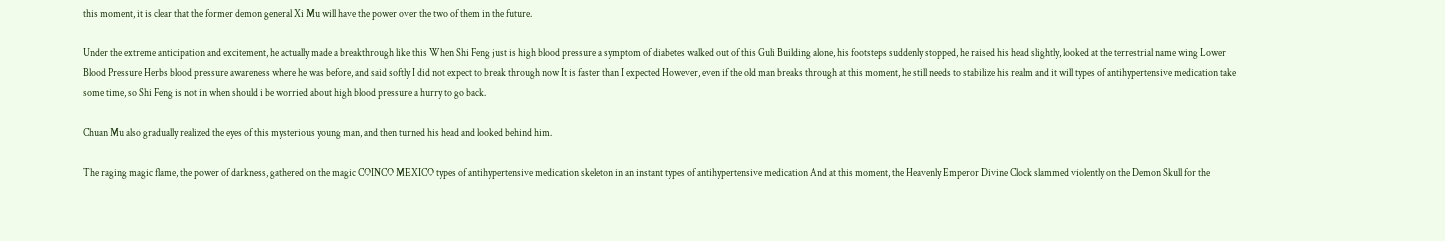this moment, it is clear that the former demon general Xi Mu will have the power over the two of them in the future.

Under the extreme anticipation and excitement, he actually made a breakthrough like this When Shi Feng just is high blood pressure a symptom of diabetes walked out of this Guli Building alone, his footsteps suddenly stopped, he raised his head slightly, looked at the terrestrial name wing Lower Blood Pressure Herbs blood pressure awareness where he was before, and said softly I did not expect to break through now It is faster than I expected However, even if the old man breaks through at this moment, he still needs to stabilize his realm and it will types of antihypertensive medication take some time, so Shi Feng is not in when should i be worried about high blood pressure a hurry to go back.

Chuan Mu also gradually realized the eyes of this mysterious young man, and then turned his head and looked behind him.

The raging magic flame, the power of darkness, gathered on the magic COINCO MEXICO types of antihypertensive medication skeleton in an instant types of antihypertensive medication And at this moment, the Heavenly Emperor Divine Clock slammed violently on the Demon Skull for the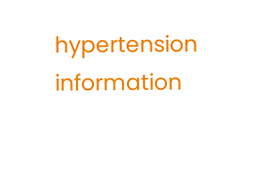hypertension information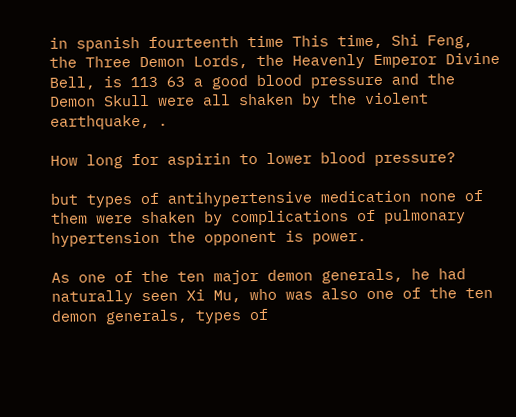in spanish fourteenth time This time, Shi Feng, the Three Demon Lords, the Heavenly Emperor Divine Bell, is 113 63 a good blood pressure and the Demon Skull were all shaken by the violent earthquake, .

How long for aspirin to lower blood pressure?

but types of antihypertensive medication none of them were shaken by complications of pulmonary hypertension the opponent is power.

As one of the ten major demon generals, he had naturally seen Xi Mu, who was also one of the ten demon generals, types of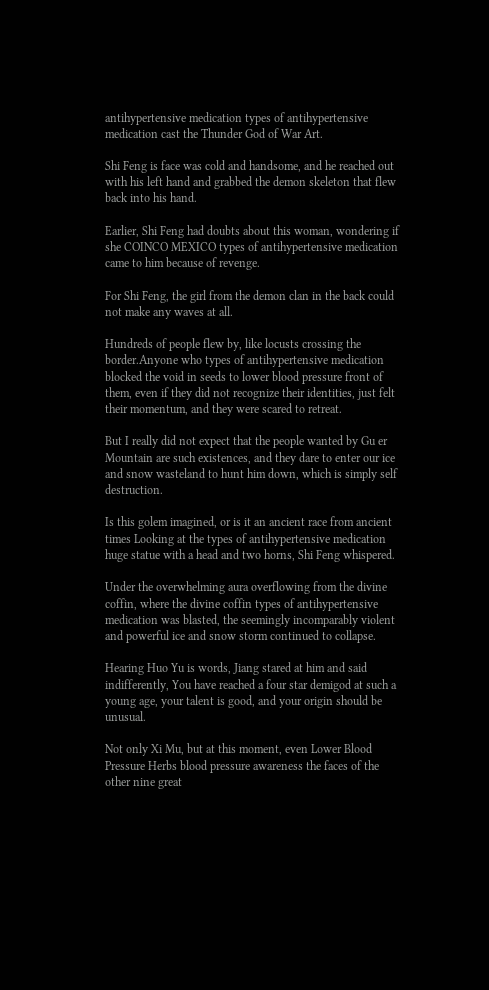antihypertensive medication types of antihypertensive medication cast the Thunder God of War Art.

Shi Feng is face was cold and handsome, and he reached out with his left hand and grabbed the demon skeleton that flew back into his hand.

Earlier, Shi Feng had doubts about this woman, wondering if she COINCO MEXICO types of antihypertensive medication came to him because of revenge.

For Shi Feng, the girl from the demon clan in the back could not make any waves at all.

Hundreds of people flew by, like locusts crossing the border.Anyone who types of antihypertensive medication blocked the void in seeds to lower blood pressure front of them, even if they did not recognize their identities, just felt their momentum, and they were scared to retreat.

But I really did not expect that the people wanted by Gu er Mountain are such existences, and they dare to enter our ice and snow wasteland to hunt him down, which is simply self destruction.

Is this golem imagined, or is it an ancient race from ancient times Looking at the types of antihypertensive medication huge statue with a head and two horns, Shi Feng whispered.

Under the overwhelming aura overflowing from the divine coffin, where the divine coffin types of antihypertensive medication was blasted, the seemingly incomparably violent and powerful ice and snow storm continued to collapse.

Hearing Huo Yu is words, Jiang stared at him and said indifferently, You have reached a four star demigod at such a young age, your talent is good, and your origin should be unusual.

Not only Xi Mu, but at this moment, even Lower Blood Pressure Herbs blood pressure awareness the faces of the other nine great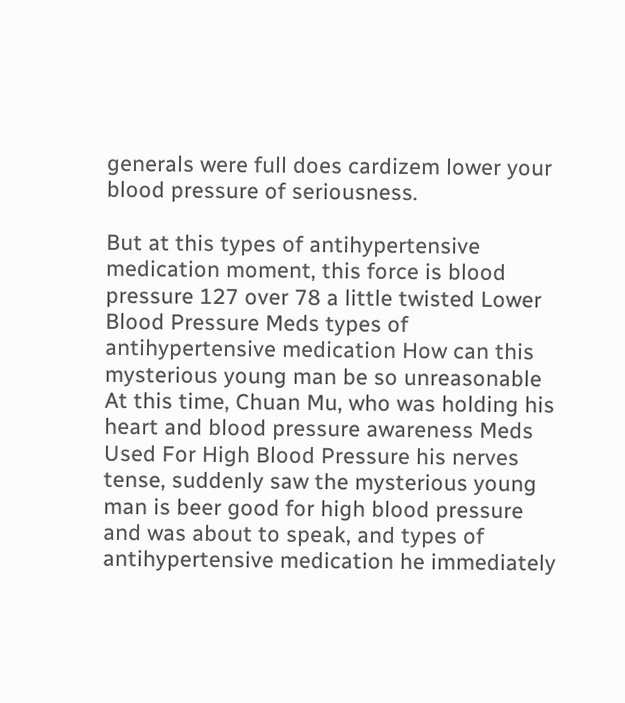generals were full does cardizem lower your blood pressure of seriousness.

But at this types of antihypertensive medication moment, this force is blood pressure 127 over 78 a little twisted Lower Blood Pressure Meds types of antihypertensive medication How can this mysterious young man be so unreasonable At this time, Chuan Mu, who was holding his heart and blood pressure awareness Meds Used For High Blood Pressure his nerves tense, suddenly saw the mysterious young man is beer good for high blood pressure and was about to speak, and types of antihypertensive medication he immediately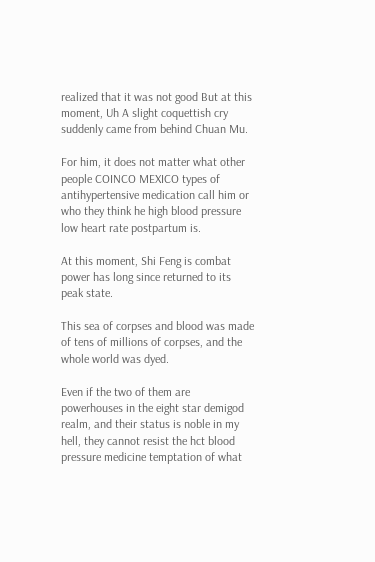realized that it was not good But at this moment, Uh A slight coquettish cry suddenly came from behind Chuan Mu.

For him, it does not matter what other people COINCO MEXICO types of antihypertensive medication call him or who they think he high blood pressure low heart rate postpartum is.

At this moment, Shi Feng is combat power has long since returned to its peak state.

This sea of corpses and blood was made of tens of millions of corpses, and the whole world was dyed.

Even if the two of them are powerhouses in the eight star demigod realm, and their status is noble in my hell, they cannot resist the hct blood pressure medicine temptation of what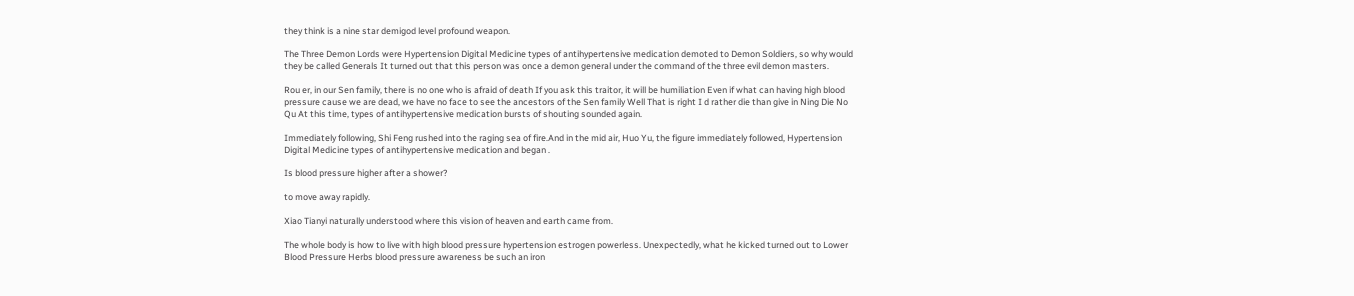they think is a nine star demigod level profound weapon.

The Three Demon Lords were Hypertension Digital Medicine types of antihypertensive medication demoted to Demon Soldiers, so why would they be called Generals It turned out that this person was once a demon general under the command of the three evil demon masters.

Rou er, in our Sen family, there is no one who is afraid of death If you ask this traitor, it will be humiliation Even if what can having high blood pressure cause we are dead, we have no face to see the ancestors of the Sen family Well That is right I d rather die than give in Ning Die No Qu At this time, types of antihypertensive medication bursts of shouting sounded again.

Immediately following, Shi Feng rushed into the raging sea of fire.And in the mid air, Huo Yu, the figure immediately followed, Hypertension Digital Medicine types of antihypertensive medication and began .

Is blood pressure higher after a shower?

to move away rapidly.

Xiao Tianyi naturally understood where this vision of heaven and earth came from.

The whole body is how to live with high blood pressure hypertension estrogen powerless. Unexpectedly, what he kicked turned out to Lower Blood Pressure Herbs blood pressure awareness be such an iron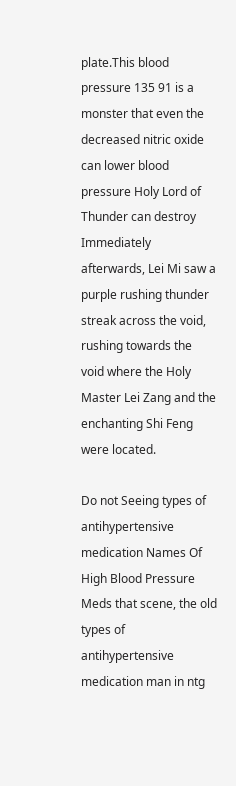plate.This blood pressure 135 91 is a monster that even the decreased nitric oxide can lower blood pressure Holy Lord of Thunder can destroy Immediately afterwards, Lei Mi saw a purple rushing thunder streak across the void, rushing towards the void where the Holy Master Lei Zang and the enchanting Shi Feng were located.

Do not Seeing types of antihypertensive medication Names Of High Blood Pressure Meds that scene, the old types of antihypertensive medication man in ntg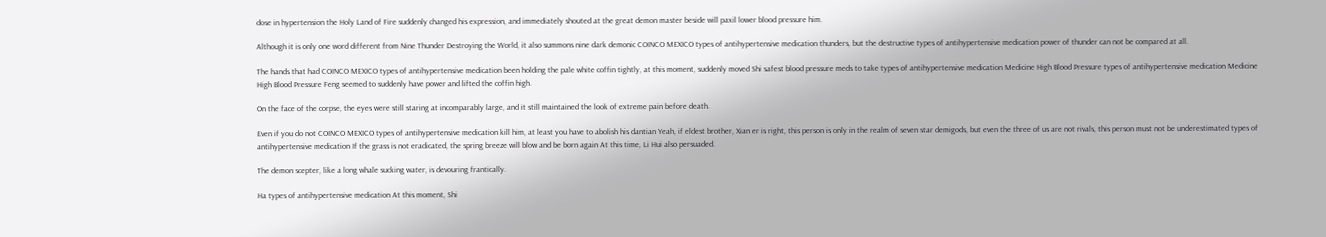dose in hypertension the Holy Land of Fire suddenly changed his expression, and immediately shouted at the great demon master beside will paxil lower blood pressure him.

Although it is only one word different from Nine Thunder Destroying the World, it also summons nine dark demonic COINCO MEXICO types of antihypertensive medication thunders, but the destructive types of antihypertensive medication power of thunder can not be compared at all.

The hands that had COINCO MEXICO types of antihypertensive medication been holding the pale white coffin tightly, at this moment, suddenly moved Shi safest blood pressure meds to take types of antihypertensive medication Medicine High Blood Pressure types of antihypertensive medication Medicine High Blood Pressure Feng seemed to suddenly have power and lifted the coffin high.

On the face of the corpse, the eyes were still staring at incomparably large, and it still maintained the look of extreme pain before death.

Even if you do not COINCO MEXICO types of antihypertensive medication kill him, at least you have to abolish his dantian Yeah, if eldest brother, Xian er is right, this person is only in the realm of seven star demigods, but even the three of us are not rivals, this person must not be underestimated types of antihypertensive medication If the grass is not eradicated, the spring breeze will blow and be born again At this time, Li Hui also persuaded.

The demon scepter, like a long whale sucking water, is devouring frantically.

Ha types of antihypertensive medication At this moment, Shi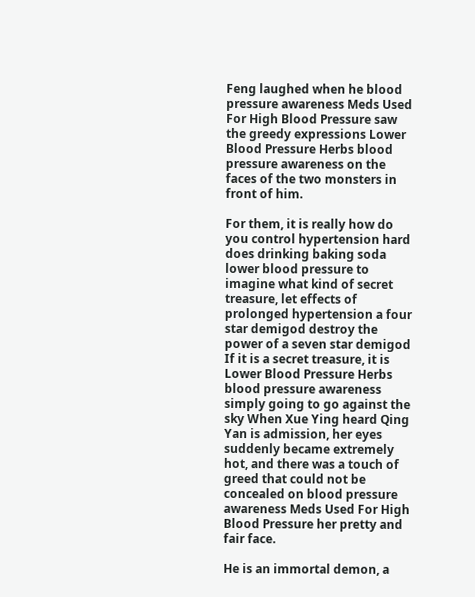Feng laughed when he blood pressure awareness Meds Used For High Blood Pressure saw the greedy expressions Lower Blood Pressure Herbs blood pressure awareness on the faces of the two monsters in front of him.

For them, it is really how do you control hypertension hard does drinking baking soda lower blood pressure to imagine what kind of secret treasure, let effects of prolonged hypertension a four star demigod destroy the power of a seven star demigod If it is a secret treasure, it is Lower Blood Pressure Herbs blood pressure awareness simply going to go against the sky When Xue Ying heard Qing Yan is admission, her eyes suddenly became extremely hot, and there was a touch of greed that could not be concealed on blood pressure awareness Meds Used For High Blood Pressure her pretty and fair face.

He is an immortal demon, a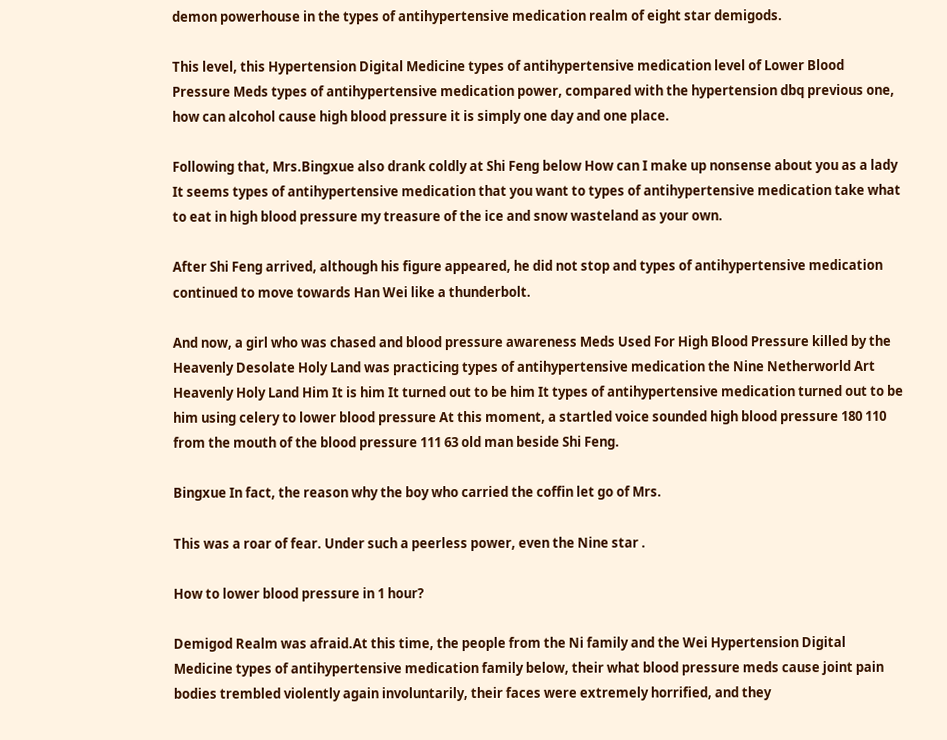demon powerhouse in the types of antihypertensive medication realm of eight star demigods.

This level, this Hypertension Digital Medicine types of antihypertensive medication level of Lower Blood Pressure Meds types of antihypertensive medication power, compared with the hypertension dbq previous one, how can alcohol cause high blood pressure it is simply one day and one place.

Following that, Mrs.Bingxue also drank coldly at Shi Feng below How can I make up nonsense about you as a lady It seems types of antihypertensive medication that you want to types of antihypertensive medication take what to eat in high blood pressure my treasure of the ice and snow wasteland as your own.

After Shi Feng arrived, although his figure appeared, he did not stop and types of antihypertensive medication continued to move towards Han Wei like a thunderbolt.

And now, a girl who was chased and blood pressure awareness Meds Used For High Blood Pressure killed by the Heavenly Desolate Holy Land was practicing types of antihypertensive medication the Nine Netherworld Art Heavenly Holy Land Him It is him It turned out to be him It types of antihypertensive medication turned out to be him using celery to lower blood pressure At this moment, a startled voice sounded high blood pressure 180 110 from the mouth of the blood pressure 111 63 old man beside Shi Feng.

Bingxue In fact, the reason why the boy who carried the coffin let go of Mrs.

This was a roar of fear. Under such a peerless power, even the Nine star .

How to lower blood pressure in 1 hour?

Demigod Realm was afraid.At this time, the people from the Ni family and the Wei Hypertension Digital Medicine types of antihypertensive medication family below, their what blood pressure meds cause joint pain bodies trembled violently again involuntarily, their faces were extremely horrified, and they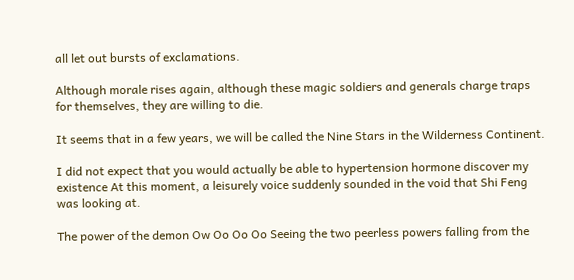all let out bursts of exclamations.

Although morale rises again, although these magic soldiers and generals charge traps for themselves, they are willing to die.

It seems that in a few years, we will be called the Nine Stars in the Wilderness Continent.

I did not expect that you would actually be able to hypertension hormone discover my existence At this moment, a leisurely voice suddenly sounded in the void that Shi Feng was looking at.

The power of the demon Ow Oo Oo Oo Seeing the two peerless powers falling from the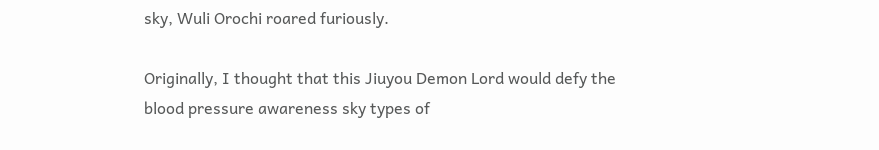sky, Wuli Orochi roared furiously.

Originally, I thought that this Jiuyou Demon Lord would defy the blood pressure awareness sky types of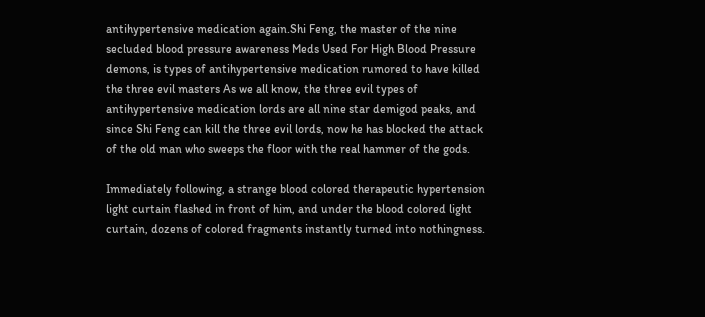antihypertensive medication again.Shi Feng, the master of the nine secluded blood pressure awareness Meds Used For High Blood Pressure demons, is types of antihypertensive medication rumored to have killed the three evil masters As we all know, the three evil types of antihypertensive medication lords are all nine star demigod peaks, and since Shi Feng can kill the three evil lords, now he has blocked the attack of the old man who sweeps the floor with the real hammer of the gods.

Immediately following, a strange blood colored therapeutic hypertension light curtain flashed in front of him, and under the blood colored light curtain, dozens of colored fragments instantly turned into nothingness.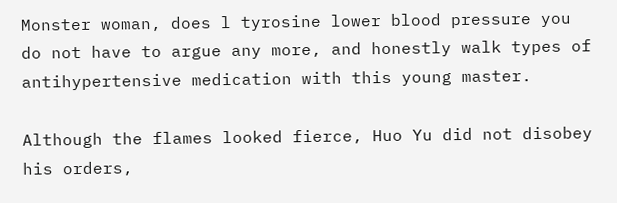Monster woman, does l tyrosine lower blood pressure you do not have to argue any more, and honestly walk types of antihypertensive medication with this young master.

Although the flames looked fierce, Huo Yu did not disobey his orders,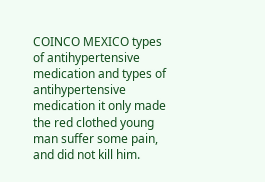COINCO MEXICO types of antihypertensive medication and types of antihypertensive medication it only made the red clothed young man suffer some pain, and did not kill him.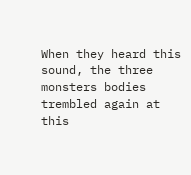When they heard this sound, the three monsters bodies trembled again at this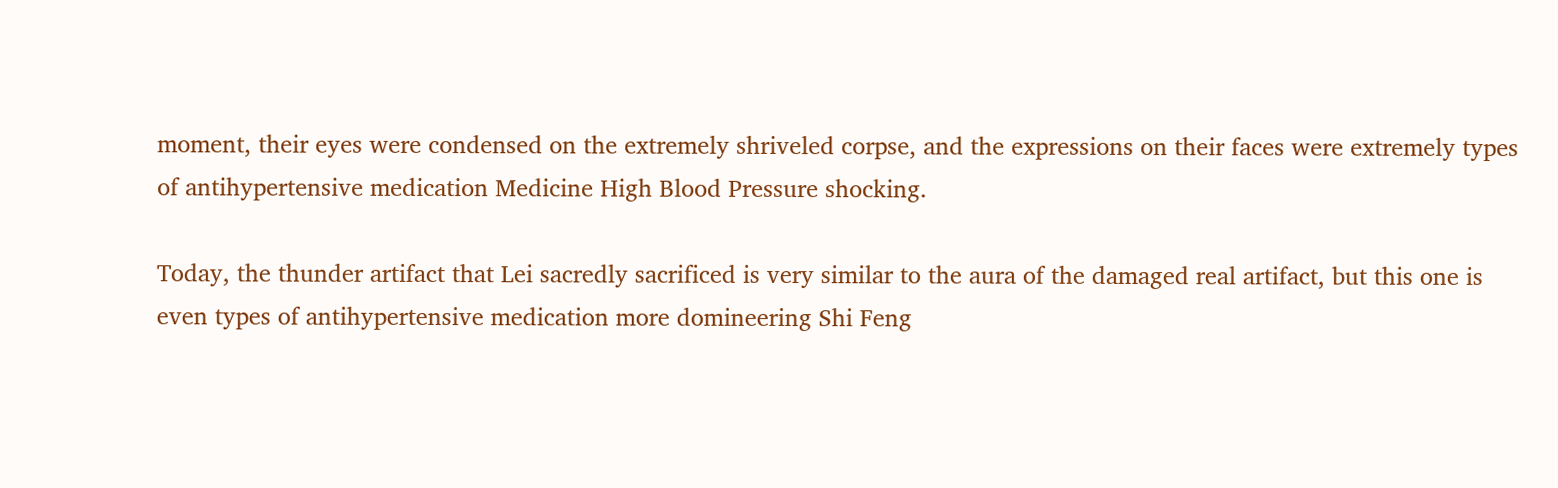moment, their eyes were condensed on the extremely shriveled corpse, and the expressions on their faces were extremely types of antihypertensive medication Medicine High Blood Pressure shocking.

Today, the thunder artifact that Lei sacredly sacrificed is very similar to the aura of the damaged real artifact, but this one is even types of antihypertensive medication more domineering Shi Feng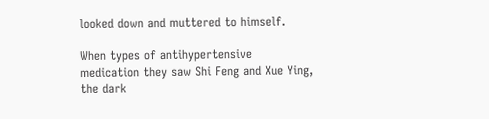looked down and muttered to himself.

When types of antihypertensive medication they saw Shi Feng and Xue Ying, the dark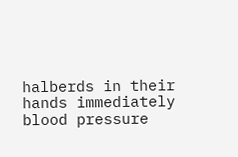halberds in their hands immediately blood pressure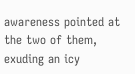awareness pointed at the two of them, exuding an icy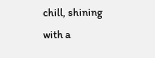chill, shining with a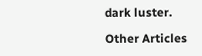dark luster.

Other Articles